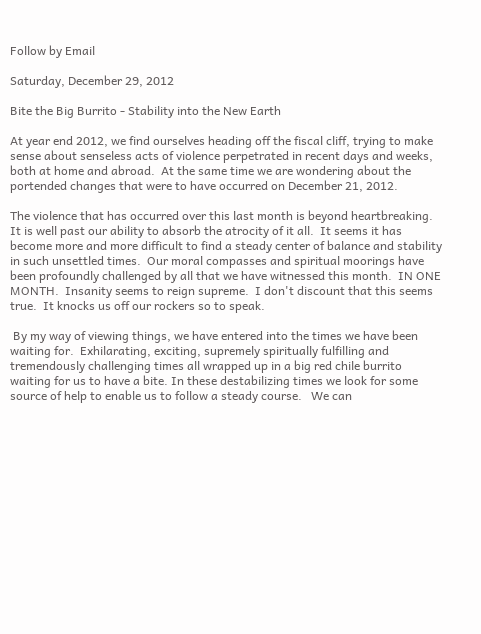Follow by Email

Saturday, December 29, 2012

Bite the Big Burrito - Stability into the New Earth

At year end 2012, we find ourselves heading off the fiscal cliff, trying to make sense about senseless acts of violence perpetrated in recent days and weeks, both at home and abroad.  At the same time we are wondering about the portended changes that were to have occurred on December 21, 2012.

The violence that has occurred over this last month is beyond heartbreaking.  It is well past our ability to absorb the atrocity of it all.  It seems it has become more and more difficult to find a steady center of balance and stability in such unsettled times.  Our moral compasses and spiritual moorings have been profoundly challenged by all that we have witnessed this month.  IN ONE MONTH.  Insanity seems to reign supreme.  I don't discount that this seems true.  It knocks us off our rockers so to speak.

 By my way of viewing things, we have entered into the times we have been waiting for.  Exhilarating, exciting, supremely spiritually fulfilling and tremendously challenging times all wrapped up in a big red chile burrito waiting for us to have a bite. In these destabilizing times we look for some source of help to enable us to follow a steady course.   We can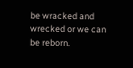be wracked and wrecked or we can be reborn.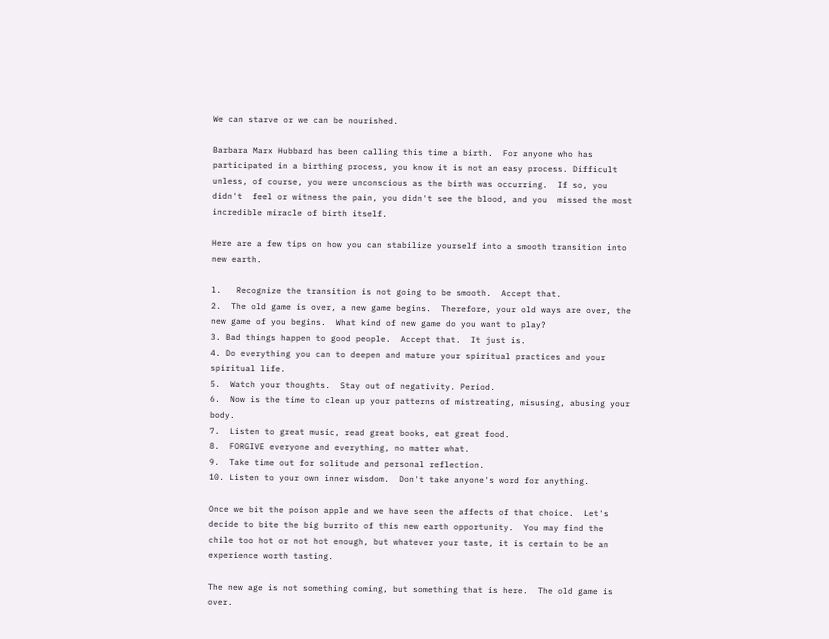We can starve or we can be nourished.

Barbara Marx Hubbard has been calling this time a birth.  For anyone who has participated in a birthing process, you know it is not an easy process. Difficult  unless, of course, you were unconscious as the birth was occurring.  If so, you didn't  feel or witness the pain, you didn't see the blood, and you  missed the most incredible miracle of birth itself.

Here are a few tips on how you can stabilize yourself into a smooth transition into new earth.

l.   Recognize the transition is not going to be smooth.  Accept that.
2.  The old game is over, a new game begins.  Therefore, your old ways are over, the new game of you begins.  What kind of new game do you want to play?
3. Bad things happen to good people.  Accept that.  It just is.
4. Do everything you can to deepen and mature your spiritual practices and your spiritual life.
5.  Watch your thoughts.  Stay out of negativity. Period.
6.  Now is the time to clean up your patterns of mistreating, misusing, abusing your body.
7.  Listen to great music, read great books, eat great food.
8.  FORGIVE everyone and everything, no matter what.
9.  Take time out for solitude and personal reflection.
10. Listen to your own inner wisdom.  Don't take anyone's word for anything.

Once we bit the poison apple and we have seen the affects of that choice.  Let's decide to bite the big burrito of this new earth opportunity.  You may find the chile too hot or not hot enough, but whatever your taste, it is certain to be an experience worth tasting.

The new age is not something coming, but something that is here.  The old game is over.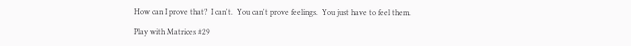How can I prove that?  I can't.  You can't prove feelings.  You just have to feel them.

Play with Matrices #29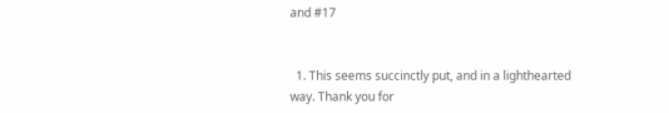and #17


  1. This seems succinctly put, and in a lighthearted way. Thank you for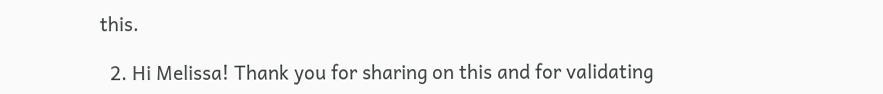this.

  2. Hi Melissa! Thank you for sharing on this and for validating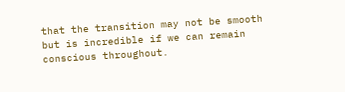that the transition may not be smooth but is incredible if we can remain conscious throughout.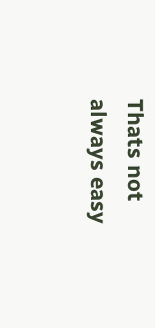Thats not always easy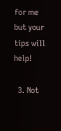for me but your tips will help!

  3. Not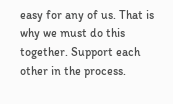easy for any of us. That is why we must do this together. Support each other in the process.